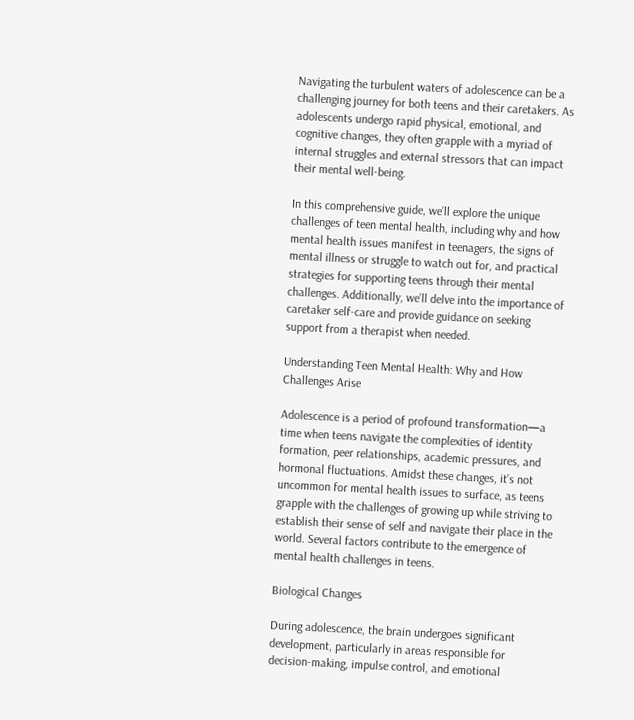Navigating the turbulent waters of adolescence can be a challenging journey for both teens and their caretakers. As adolescents undergo rapid physical, emotional, and cognitive changes, they often grapple with a myriad of internal struggles and external stressors that can impact their mental well-being.

In this comprehensive guide, we’ll explore the unique challenges of teen mental health, including why and how mental health issues manifest in teenagers, the signs of mental illness or struggle to watch out for, and practical strategies for supporting teens through their mental challenges. Additionally, we’ll delve into the importance of caretaker self-care and provide guidance on seeking support from a therapist when needed.

Understanding Teen Mental Health: Why and How Challenges Arise

Adolescence is a period of profound transformation—a time when teens navigate the complexities of identity formation, peer relationships, academic pressures, and hormonal fluctuations. Amidst these changes, it’s not uncommon for mental health issues to surface, as teens grapple with the challenges of growing up while striving to establish their sense of self and navigate their place in the world. Several factors contribute to the emergence of mental health challenges in teens.

Biological Changes

During adolescence, the brain undergoes significant development, particularly in areas responsible for decision-making, impulse control, and emotional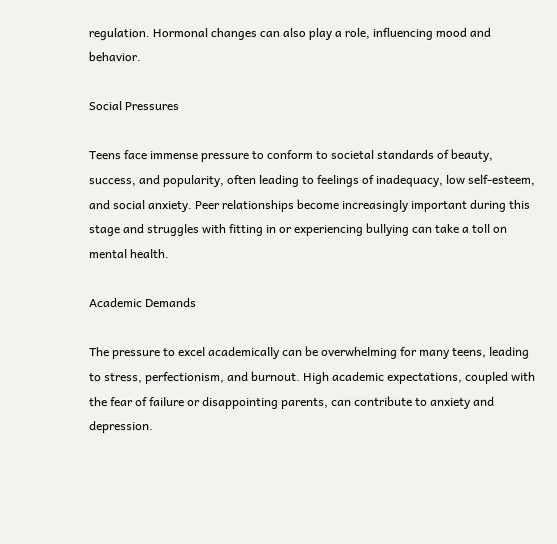regulation. Hormonal changes can also play a role, influencing mood and behavior.

Social Pressures

Teens face immense pressure to conform to societal standards of beauty, success, and popularity, often leading to feelings of inadequacy, low self-esteem, and social anxiety. Peer relationships become increasingly important during this stage and struggles with fitting in or experiencing bullying can take a toll on mental health.

Academic Demands

The pressure to excel academically can be overwhelming for many teens, leading to stress, perfectionism, and burnout. High academic expectations, coupled with the fear of failure or disappointing parents, can contribute to anxiety and depression.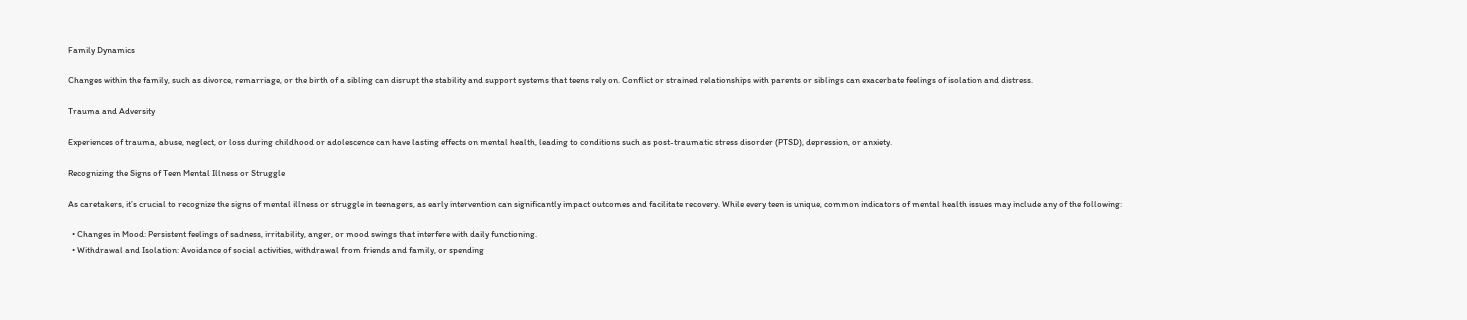Family Dynamics

Changes within the family, such as divorce, remarriage, or the birth of a sibling can disrupt the stability and support systems that teens rely on. Conflict or strained relationships with parents or siblings can exacerbate feelings of isolation and distress.

Trauma and Adversity

Experiences of trauma, abuse, neglect, or loss during childhood or adolescence can have lasting effects on mental health, leading to conditions such as post-traumatic stress disorder (PTSD), depression, or anxiety.

Recognizing the Signs of Teen Mental Illness or Struggle

As caretakers, it’s crucial to recognize the signs of mental illness or struggle in teenagers, as early intervention can significantly impact outcomes and facilitate recovery. While every teen is unique, common indicators of mental health issues may include any of the following:

  • Changes in Mood: Persistent feelings of sadness, irritability, anger, or mood swings that interfere with daily functioning.
  • Withdrawal and Isolation: Avoidance of social activities, withdrawal from friends and family, or spending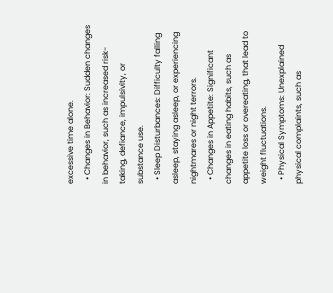excessive time alone.
  • Changes in Behavior: Sudden changes in behavior, such as increased risk-taking, defiance, impulsivity, or substance use.
  • Sleep Disturbances: Difficulty falling asleep, staying asleep, or experiencing nightmares or night terrors.
  • Changes in Appetite: Significant changes in eating habits, such as appetite loss or overeating, that lead to weight fluctuations.
  • Physical Symptoms: Unexplained physical complaints, such as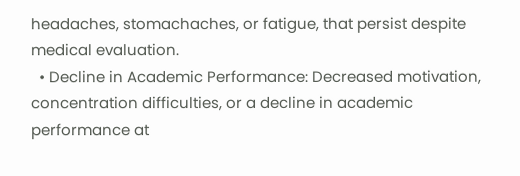headaches, stomachaches, or fatigue, that persist despite medical evaluation.
  • Decline in Academic Performance: Decreased motivation, concentration difficulties, or a decline in academic performance at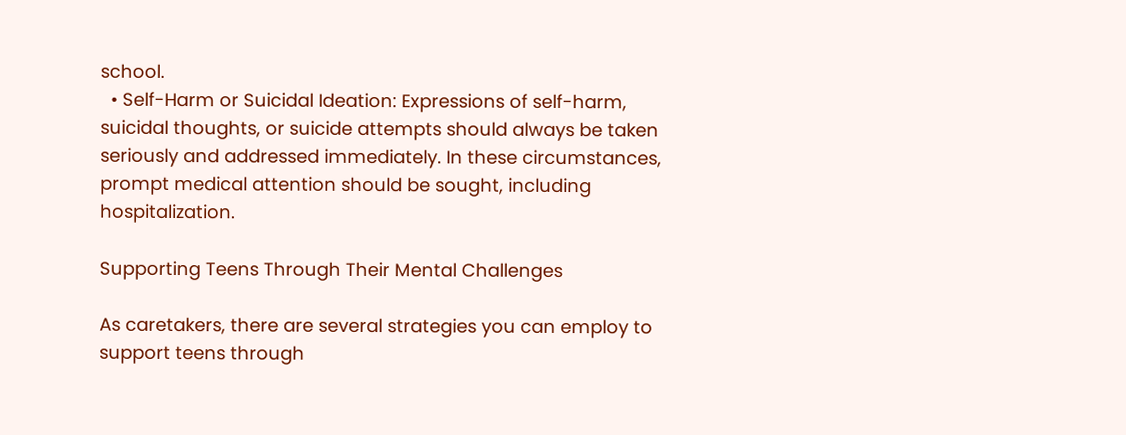school.
  • Self-Harm or Suicidal Ideation: Expressions of self-harm, suicidal thoughts, or suicide attempts should always be taken seriously and addressed immediately. In these circumstances, prompt medical attention should be sought, including hospitalization.

Supporting Teens Through Their Mental Challenges

As caretakers, there are several strategies you can employ to support teens through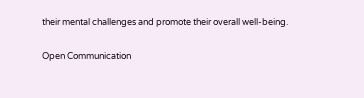their mental challenges and promote their overall well-being.

Open Communication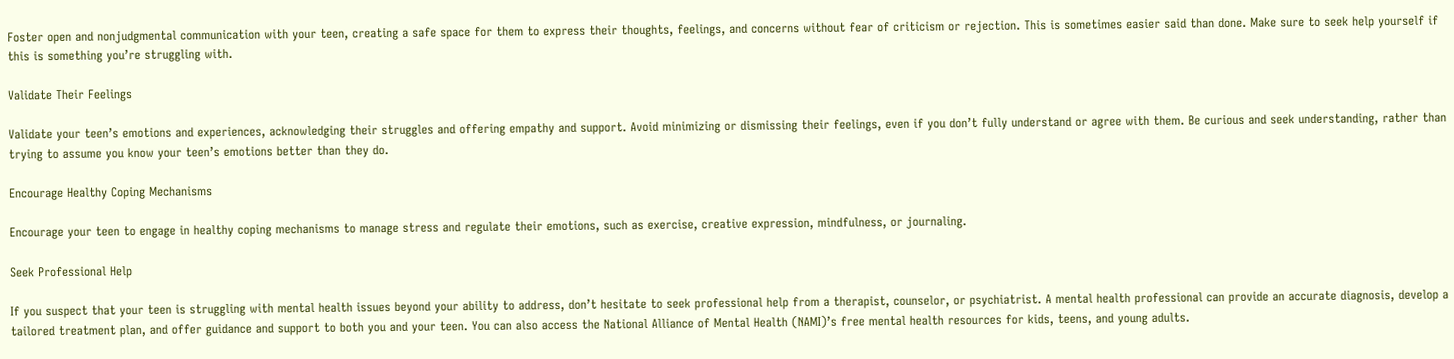Foster open and nonjudgmental communication with your teen, creating a safe space for them to express their thoughts, feelings, and concerns without fear of criticism or rejection. This is sometimes easier said than done. Make sure to seek help yourself if this is something you’re struggling with.

Validate Their Feelings

Validate your teen’s emotions and experiences, acknowledging their struggles and offering empathy and support. Avoid minimizing or dismissing their feelings, even if you don’t fully understand or agree with them. Be curious and seek understanding, rather than trying to assume you know your teen’s emotions better than they do.

Encourage Healthy Coping Mechanisms

Encourage your teen to engage in healthy coping mechanisms to manage stress and regulate their emotions, such as exercise, creative expression, mindfulness, or journaling.

Seek Professional Help

If you suspect that your teen is struggling with mental health issues beyond your ability to address, don’t hesitate to seek professional help from a therapist, counselor, or psychiatrist. A mental health professional can provide an accurate diagnosis, develop a tailored treatment plan, and offer guidance and support to both you and your teen. You can also access the National Alliance of Mental Health (NAMI)’s free mental health resources for kids, teens, and young adults.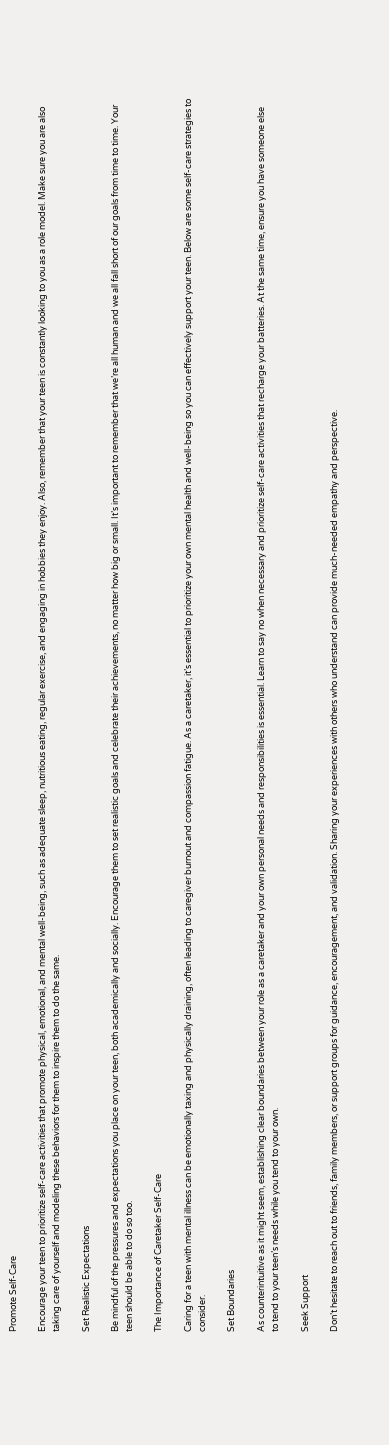Promote Self-Care

Encourage your teen to prioritize self-care activities that promote physical, emotional, and mental well-being, such as adequate sleep, nutritious eating, regular exercise, and engaging in hobbies they enjoy. Also, remember that your teen is constantly looking to you as a role model. Make sure you are also taking care of yourself and modeling these behaviors for them to inspire them to do the same.

Set Realistic Expectations

Be mindful of the pressures and expectations you place on your teen, both academically and socially. Encourage them to set realistic goals and celebrate their achievements, no matter how big or small. It’s important to remember that we’re all human and we all fall short of our goals from time to time. Your teen should be able to do so too.

The Importance of Caretaker Self-Care

Caring for a teen with mental illness can be emotionally taxing and physically draining, often leading to caregiver burnout and compassion fatigue. As a caretaker, it’s essential to prioritize your own mental health and well-being so you can effectively support your teen. Below are some self-care strategies to consider.

Set Boundaries

As counterintuitive as it might seem, establishing clear boundaries between your role as a caretaker and your own personal needs and responsibilities is essential. Learn to say no when necessary and prioritize self-care activities that recharge your batteries. At the same time, ensure you have someone else to tend to your teen’s needs while you tend to your own.

Seek Support

Don’t hesitate to reach out to friends, family members, or support groups for guidance, encouragement, and validation. Sharing your experiences with others who understand can provide much-needed empathy and perspective.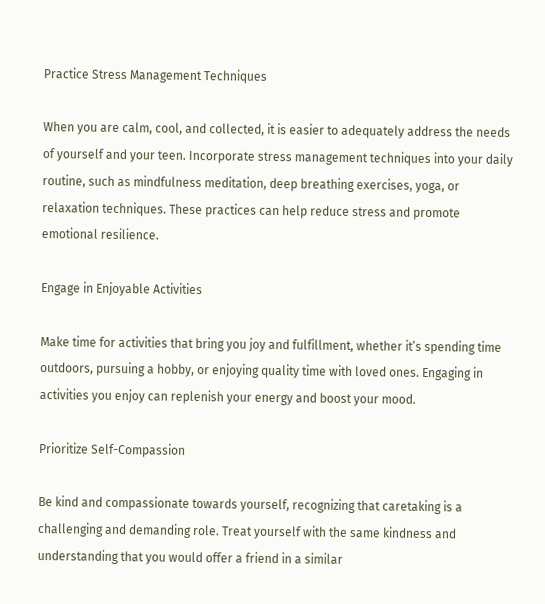Practice Stress Management Techniques

When you are calm, cool, and collected, it is easier to adequately address the needs of yourself and your teen. Incorporate stress management techniques into your daily routine, such as mindfulness meditation, deep breathing exercises, yoga, or relaxation techniques. These practices can help reduce stress and promote emotional resilience.

Engage in Enjoyable Activities

Make time for activities that bring you joy and fulfillment, whether it’s spending time outdoors, pursuing a hobby, or enjoying quality time with loved ones. Engaging in activities you enjoy can replenish your energy and boost your mood.

Prioritize Self-Compassion

Be kind and compassionate towards yourself, recognizing that caretaking is a challenging and demanding role. Treat yourself with the same kindness and understanding that you would offer a friend in a similar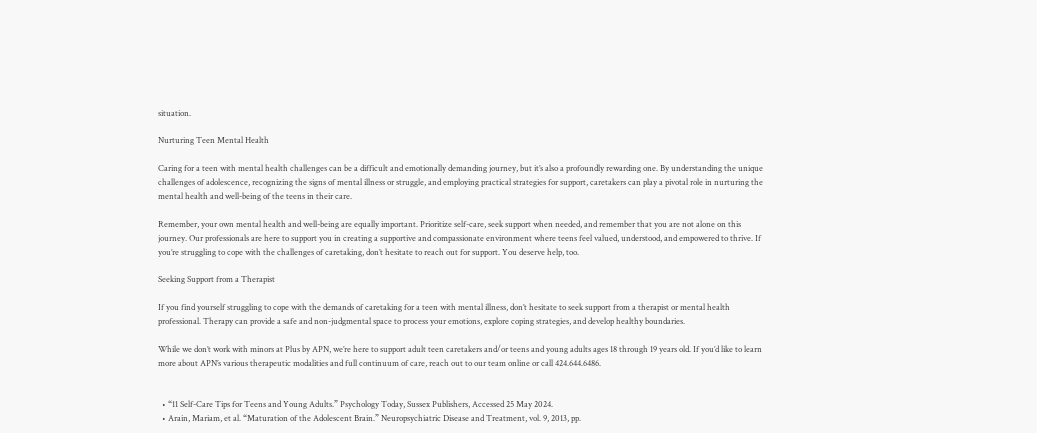situation.

Nurturing Teen Mental Health

Caring for a teen with mental health challenges can be a difficult and emotionally demanding journey, but it’s also a profoundly rewarding one. By understanding the unique challenges of adolescence, recognizing the signs of mental illness or struggle, and employing practical strategies for support, caretakers can play a pivotal role in nurturing the mental health and well-being of the teens in their care.

Remember, your own mental health and well-being are equally important. Prioritize self-care, seek support when needed, and remember that you are not alone on this journey. Our professionals are here to support you in creating a supportive and compassionate environment where teens feel valued, understood, and empowered to thrive. If you’re struggling to cope with the challenges of caretaking, don’t hesitate to reach out for support. You deserve help, too.

Seeking Support from a Therapist

If you find yourself struggling to cope with the demands of caretaking for a teen with mental illness, don’t hesitate to seek support from a therapist or mental health professional. Therapy can provide a safe and non-judgmental space to process your emotions, explore coping strategies, and develop healthy boundaries.

While we don’t work with minors at Plus by APN, we’re here to support adult teen caretakers and/or teens and young adults ages 18 through 19 years old. If you’d like to learn more about APN’s various therapeutic modalities and full continuum of care, reach out to our team online or call 424.644.6486.


  • “11 Self-Care Tips for Teens and Young Adults.” Psychology Today, Sussex Publishers, Accessed 25 May 2024.
  • Arain, Mariam, et al. “Maturation of the Adolescent Brain.” Neuropsychiatric Disease and Treatment, vol. 9, 2013, pp.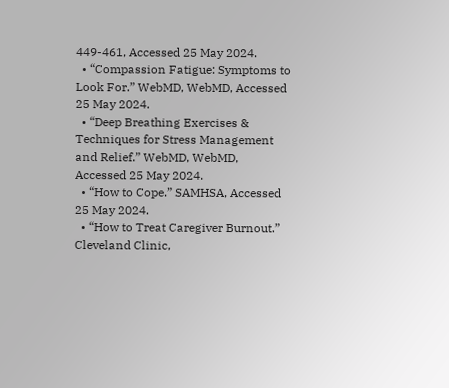449-461, Accessed 25 May 2024.
  • “Compassion Fatigue: Symptoms to Look For.” WebMD, WebMD, Accessed 25 May 2024.
  • “Deep Breathing Exercises & Techniques for Stress Management and Relief.” WebMD, WebMD, Accessed 25 May 2024.
  • “How to Cope.” SAMHSA, Accessed 25 May 2024.
  • “How to Treat Caregiver Burnout.” Cleveland Clinic,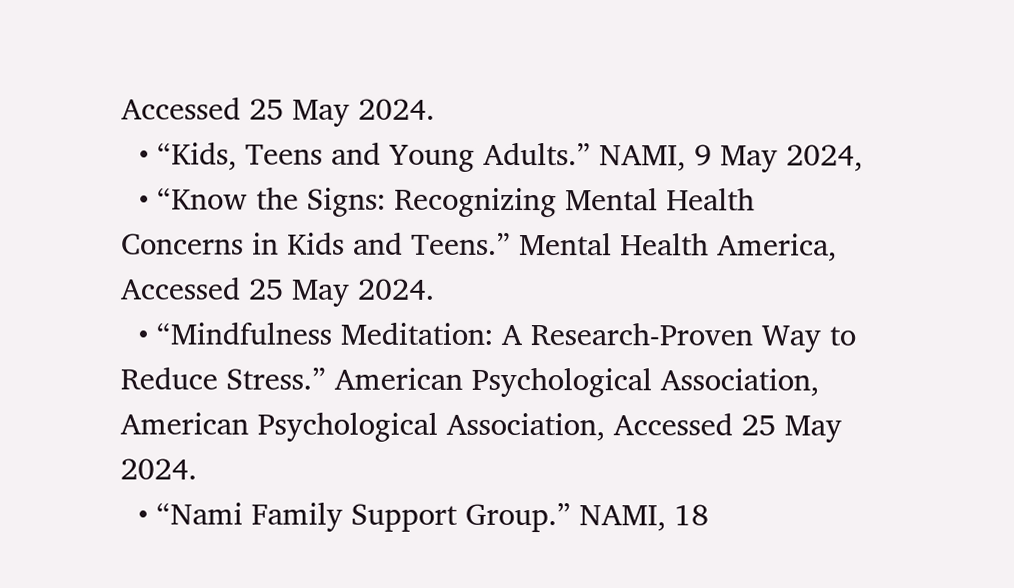Accessed 25 May 2024.
  • “Kids, Teens and Young Adults.” NAMI, 9 May 2024,
  • “Know the Signs: Recognizing Mental Health Concerns in Kids and Teens.” Mental Health America, Accessed 25 May 2024.
  • “Mindfulness Meditation: A Research-Proven Way to Reduce Stress.” American Psychological Association, American Psychological Association, Accessed 25 May 2024.
  • “Nami Family Support Group.” NAMI, 18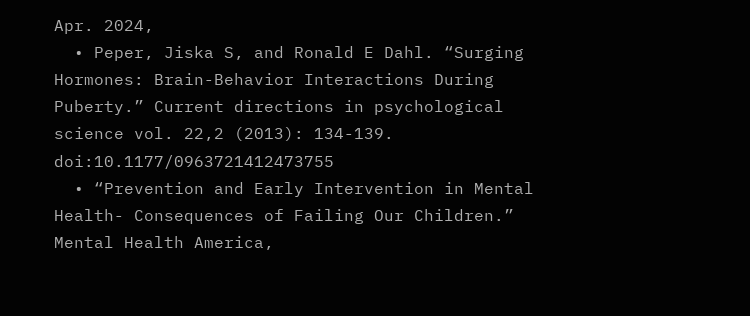Apr. 2024,
  • Peper, Jiska S, and Ronald E Dahl. “Surging Hormones: Brain-Behavior Interactions During Puberty.” Current directions in psychological science vol. 22,2 (2013): 134-139. doi:10.1177/0963721412473755
  • “Prevention and Early Intervention in Mental Health- Consequences of Failing Our Children.” Mental Health America,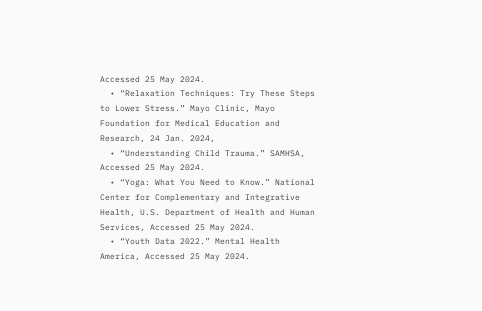Accessed 25 May 2024.
  • “Relaxation Techniques: Try These Steps to Lower Stress.” Mayo Clinic, Mayo Foundation for Medical Education and Research, 24 Jan. 2024,
  • “Understanding Child Trauma.” SAMHSA, Accessed 25 May 2024.
  • “Yoga: What You Need to Know.” National Center for Complementary and Integrative Health, U.S. Department of Health and Human Services, Accessed 25 May 2024.
  • “Youth Data 2022.” Mental Health America, Accessed 25 May 2024.